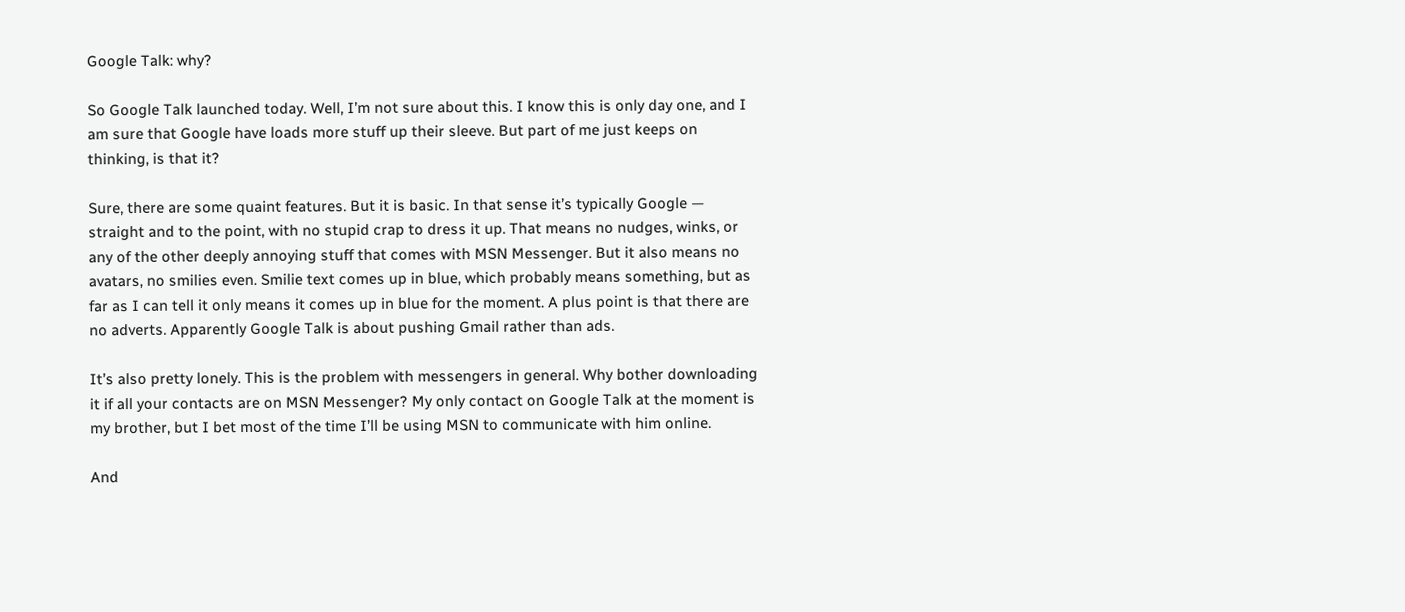Google Talk: why?

So Google Talk launched today. Well, I’m not sure about this. I know this is only day one, and I am sure that Google have loads more stuff up their sleeve. But part of me just keeps on thinking, is that it?

Sure, there are some quaint features. But it is basic. In that sense it’s typically Google — straight and to the point, with no stupid crap to dress it up. That means no nudges, winks, or any of the other deeply annoying stuff that comes with MSN Messenger. But it also means no avatars, no smilies even. Smilie text comes up in blue, which probably means something, but as far as I can tell it only means it comes up in blue for the moment. A plus point is that there are no adverts. Apparently Google Talk is about pushing Gmail rather than ads.

It’s also pretty lonely. This is the problem with messengers in general. Why bother downloading it if all your contacts are on MSN Messenger? My only contact on Google Talk at the moment is my brother, but I bet most of the time I’ll be using MSN to communicate with him online.

And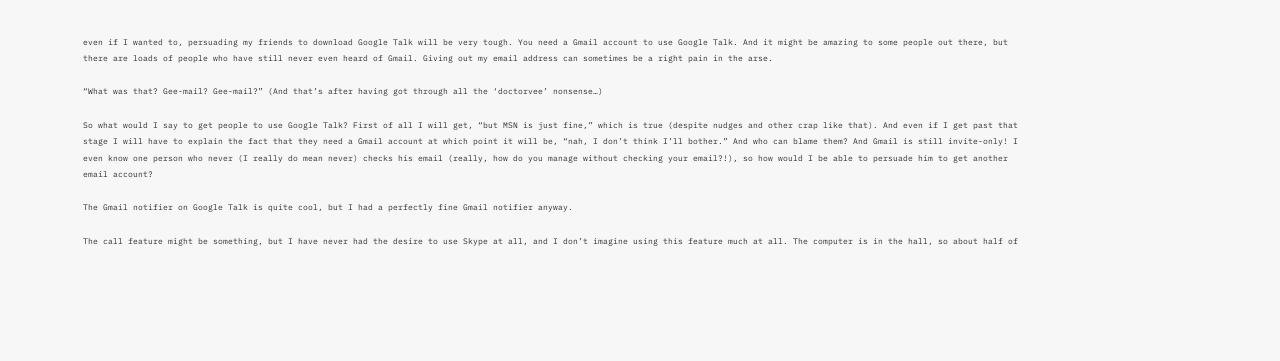even if I wanted to, persuading my friends to download Google Talk will be very tough. You need a Gmail account to use Google Talk. And it might be amazing to some people out there, but there are loads of people who have still never even heard of Gmail. Giving out my email address can sometimes be a right pain in the arse.

“What was that? Gee-mail? Gee-mail?” (And that’s after having got through all the ‘doctorvee’ nonsense…)

So what would I say to get people to use Google Talk? First of all I will get, “but MSN is just fine,” which is true (despite nudges and other crap like that). And even if I get past that stage I will have to explain the fact that they need a Gmail account at which point it will be, “nah, I don’t think I’ll bother.” And who can blame them? And Gmail is still invite-only! I even know one person who never (I really do mean never) checks his email (really, how do you manage without checking your email?!), so how would I be able to persuade him to get another email account?

The Gmail notifier on Google Talk is quite cool, but I had a perfectly fine Gmail notifier anyway.

The call feature might be something, but I have never had the desire to use Skype at all, and I don’t imagine using this feature much at all. The computer is in the hall, so about half of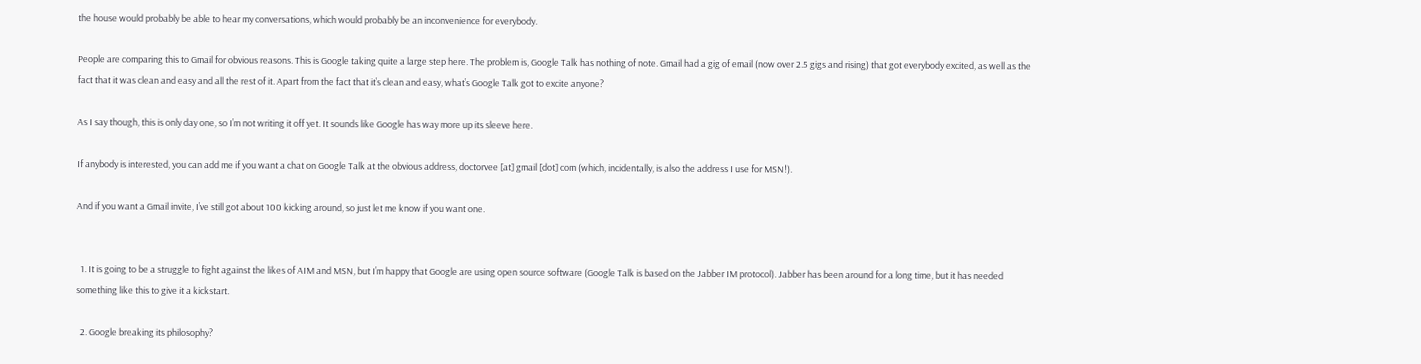the house would probably be able to hear my conversations, which would probably be an inconvenience for everybody.

People are comparing this to Gmail for obvious reasons. This is Google taking quite a large step here. The problem is, Google Talk has nothing of note. Gmail had a gig of email (now over 2.5 gigs and rising) that got everybody excited, as well as the fact that it was clean and easy and all the rest of it. Apart from the fact that it’s clean and easy, what’s Google Talk got to excite anyone?

As I say though, this is only day one, so I’m not writing it off yet. It sounds like Google has way more up its sleeve here.

If anybody is interested, you can add me if you want a chat on Google Talk at the obvious address, doctorvee [at] gmail [dot] com (which, incidentally, is also the address I use for MSN!).

And if you want a Gmail invite, I’ve still got about 100 kicking around, so just let me know if you want one.


  1. It is going to be a struggle to fight against the likes of AIM and MSN, but I’m happy that Google are using open source software (Google Talk is based on the Jabber IM protocol). Jabber has been around for a long time, but it has needed something like this to give it a kickstart.

  2. Google breaking its philosophy?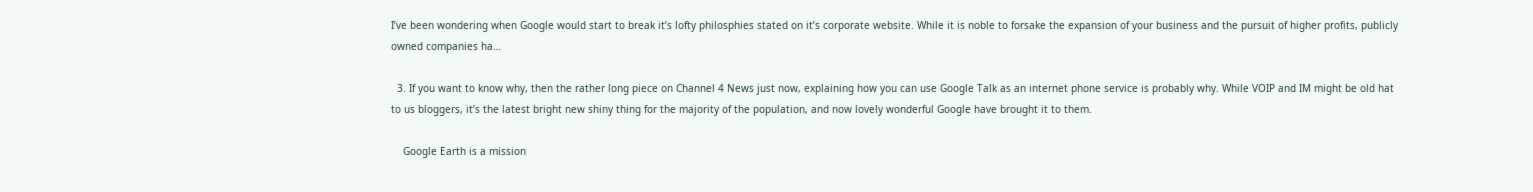I’ve been wondering when Google would start to break it’s lofty philosphies stated on it’s corporate website. While it is noble to forsake the expansion of your business and the pursuit of higher profits, publicly owned companies ha…

  3. If you want to know why, then the rather long piece on Channel 4 News just now, explaining how you can use Google Talk as an internet phone service is probably why. While VOIP and IM might be old hat to us bloggers, it’s the latest bright new shiny thing for the majority of the population, and now lovely wonderful Google have brought it to them.

    Google Earth is a mission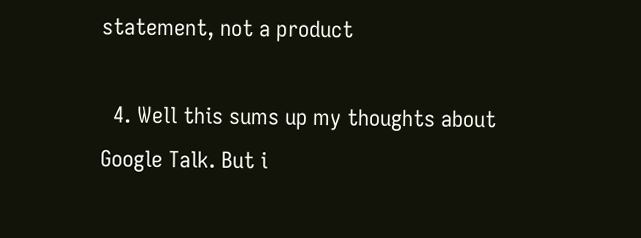statement, not a product

  4. Well this sums up my thoughts about Google Talk. But i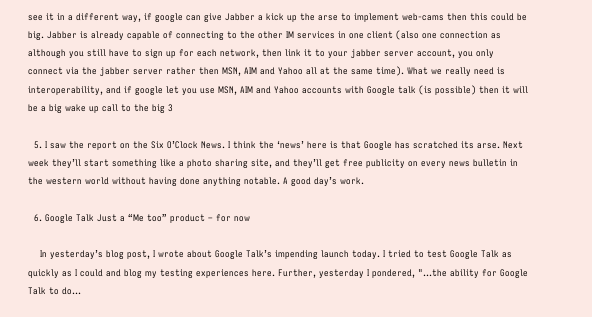see it in a different way, if google can give Jabber a kick up the arse to implement web-cams then this could be big. Jabber is already capable of connecting to the other IM services in one client (also one connection as although you still have to sign up for each network, then link it to your jabber server account, you only connect via the jabber server rather then MSN, AIM and Yahoo all at the same time). What we really need is interoperability, and if google let you use MSN, AIM and Yahoo accounts with Google talk (is possible) then it will be a big wake up call to the big 3

  5. I saw the report on the Six O’Clock News. I think the ‘news’ here is that Google has scratched its arse. Next week they’ll start something like a photo sharing site, and they’ll get free publicity on every news bulletin in the western world without having done anything notable. A good day’s work.

  6. Google Talk Just a “Me too” product – for now

    In yesterday’s blog post, I wrote about Google Talk’s impending launch today. I tried to test Google Talk as quickly as I could and blog my testing experiences here. Further, yesterday I pondered, "…the ability for Google Talk to do…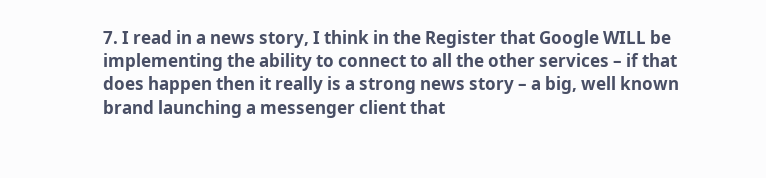7. I read in a news story, I think in the Register that Google WILL be implementing the ability to connect to all the other services – if that does happen then it really is a strong news story – a big, well known brand launching a messenger client that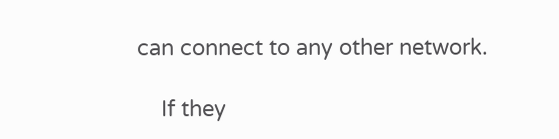can connect to any other network.

    If they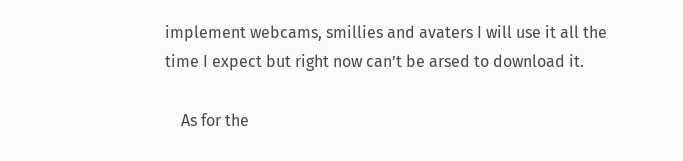implement webcams, smillies and avaters I will use it all the time I expect but right now can’t be arsed to download it.

    As for the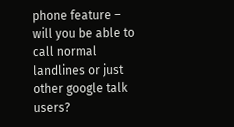phone feature – will you be able to call normal landlines or just other google talk users?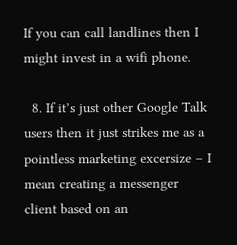If you can call landlines then I might invest in a wifi phone.

  8. If it’s just other Google Talk users then it just strikes me as a pointless marketing excersize – I mean creating a messenger client based on an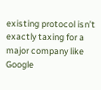existing protocol isn’t exactly taxing for a major company like Google